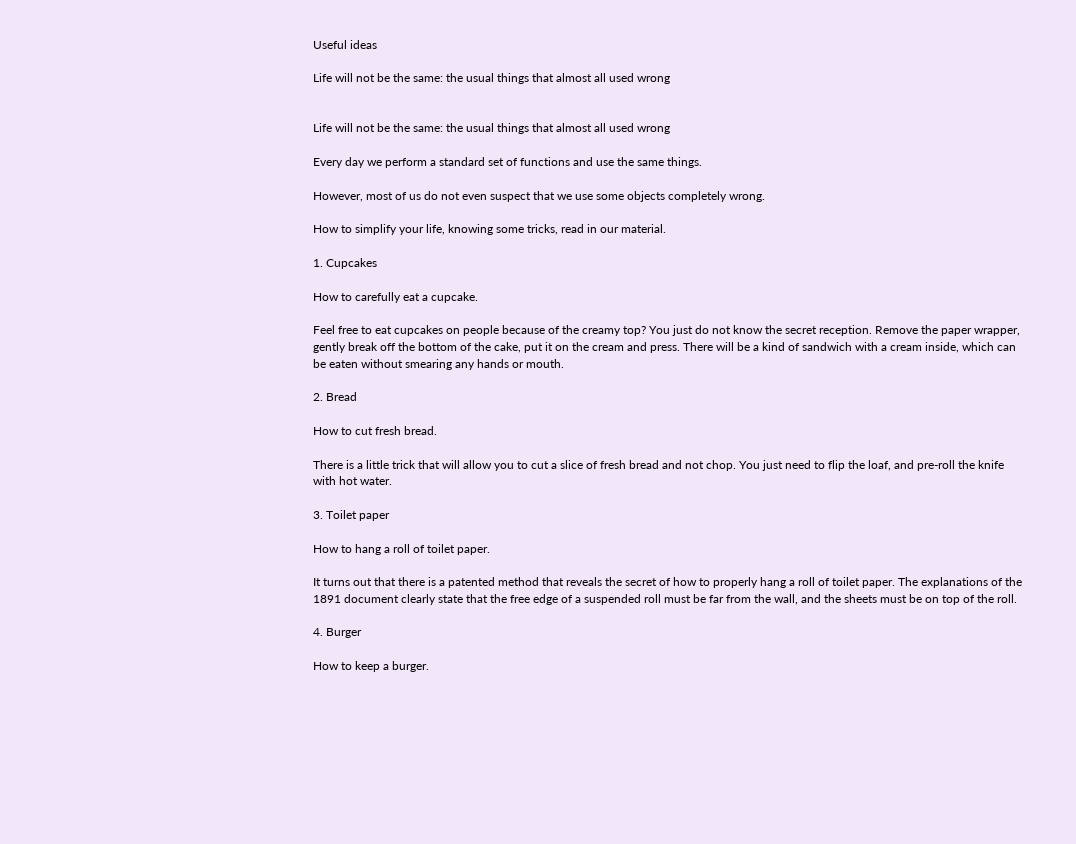Useful ideas

Life will not be the same: the usual things that almost all used wrong


Life will not be the same: the usual things that almost all used wrong

Every day we perform a standard set of functions and use the same things.

However, most of us do not even suspect that we use some objects completely wrong.

How to simplify your life, knowing some tricks, read in our material.

1. Cupcakes

How to carefully eat a cupcake.

Feel free to eat cupcakes on people because of the creamy top? You just do not know the secret reception. Remove the paper wrapper, gently break off the bottom of the cake, put it on the cream and press. There will be a kind of sandwich with a cream inside, which can be eaten without smearing any hands or mouth.

2. Bread

How to cut fresh bread.

There is a little trick that will allow you to cut a slice of fresh bread and not chop. You just need to flip the loaf, and pre-roll the knife with hot water.

3. Toilet paper

How to hang a roll of toilet paper.

It turns out that there is a patented method that reveals the secret of how to properly hang a roll of toilet paper. The explanations of the 1891 document clearly state that the free edge of a suspended roll must be far from the wall, and the sheets must be on top of the roll.

4. Burger

How to keep a burger.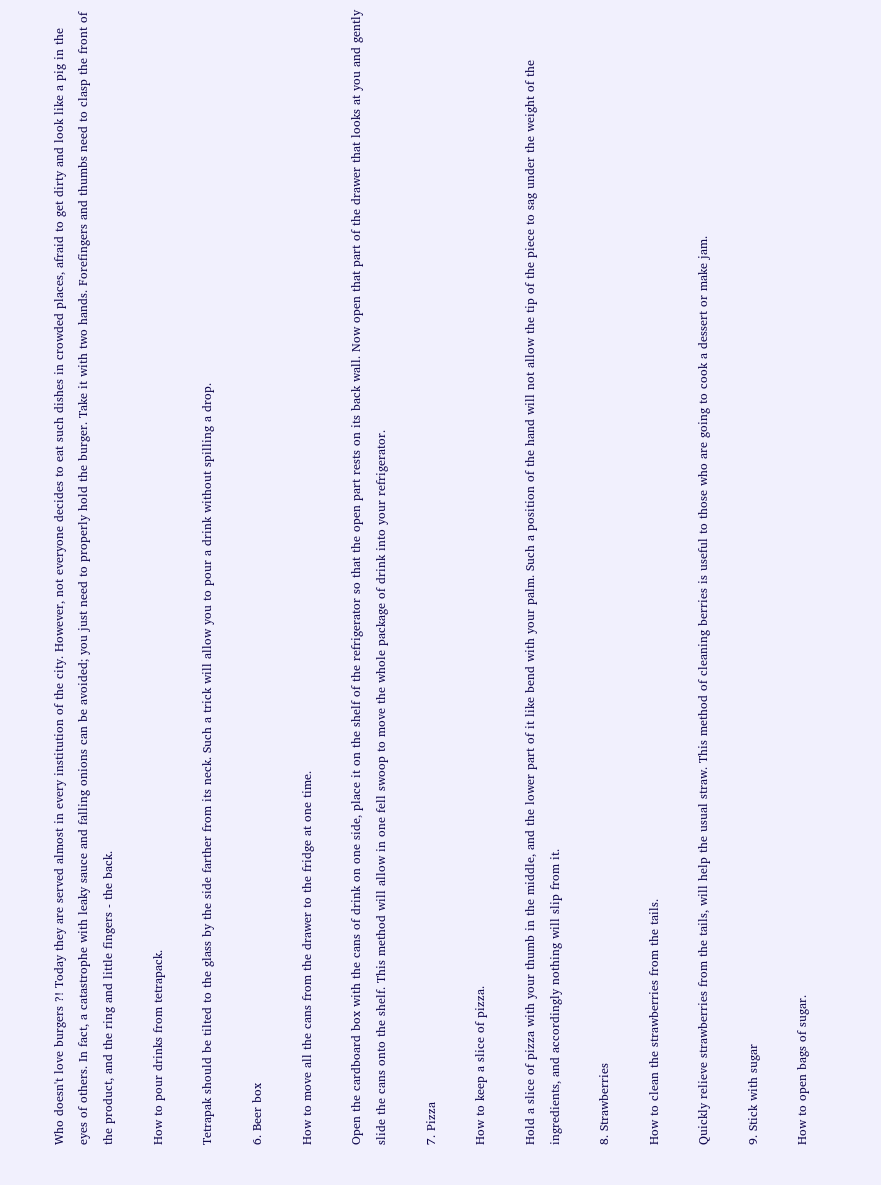Who doesn't love burgers ?! Today they are served almost in every institution of the city. However, not everyone decides to eat such dishes in crowded places, afraid to get dirty and look like a pig in the eyes of others. In fact, a catastrophe with leaky sauce and falling onions can be avoided; you just need to properly hold the burger. Take it with two hands. Forefingers and thumbs need to clasp the front of the product, and the ring and little fingers - the back.

How to pour drinks from tetrapack.

Tetrapak should be tilted to the glass by the side farther from its neck. Such a trick will allow you to pour a drink without spilling a drop.

6. Beer box

How to move all the cans from the drawer to the fridge at one time.

Open the cardboard box with the cans of drink on one side, place it on the shelf of the refrigerator so that the open part rests on its back wall. Now open that part of the drawer that looks at you and gently slide the cans onto the shelf. This method will allow in one fell swoop to move the whole package of drink into your refrigerator.

7. Pizza

How to keep a slice of pizza.

Hold a slice of pizza with your thumb in the middle, and the lower part of it like bend with your palm. Such a position of the hand will not allow the tip of the piece to sag under the weight of the ingredients, and accordingly nothing will slip from it.

8. Strawberries

How to clean the strawberries from the tails.

Quickly relieve strawberries from the tails, will help the usual straw. This method of cleaning berries is useful to those who are going to cook a dessert or make jam.

9. Stick with sugar

How to open bags of sugar.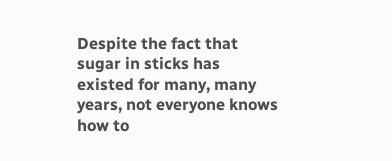Despite the fact that sugar in sticks has existed for many, many years, not everyone knows how to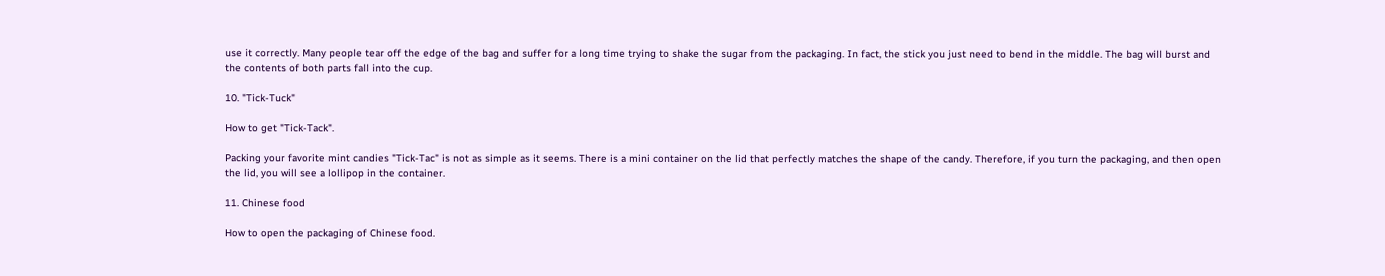use it correctly. Many people tear off the edge of the bag and suffer for a long time trying to shake the sugar from the packaging. In fact, the stick you just need to bend in the middle. The bag will burst and the contents of both parts fall into the cup.

10. "Tick-Tuck"

How to get "Tick-Tack".

Packing your favorite mint candies "Tick-Tac" is not as simple as it seems. There is a mini container on the lid that perfectly matches the shape of the candy. Therefore, if you turn the packaging, and then open the lid, you will see a lollipop in the container.

11. Chinese food

How to open the packaging of Chinese food.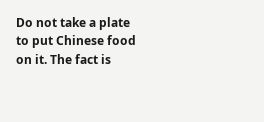Do not take a plate to put Chinese food on it. The fact is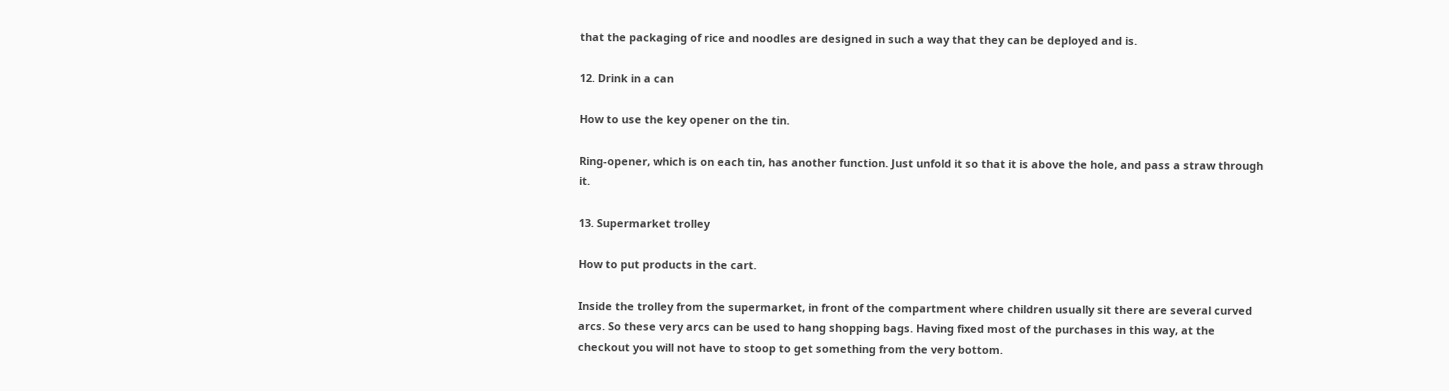that the packaging of rice and noodles are designed in such a way that they can be deployed and is.

12. Drink in a can

How to use the key opener on the tin.

Ring-opener, which is on each tin, has another function. Just unfold it so that it is above the hole, and pass a straw through it.

13. Supermarket trolley

How to put products in the cart.

Inside the trolley from the supermarket, in front of the compartment where children usually sit there are several curved arcs. So these very arcs can be used to hang shopping bags. Having fixed most of the purchases in this way, at the checkout you will not have to stoop to get something from the very bottom.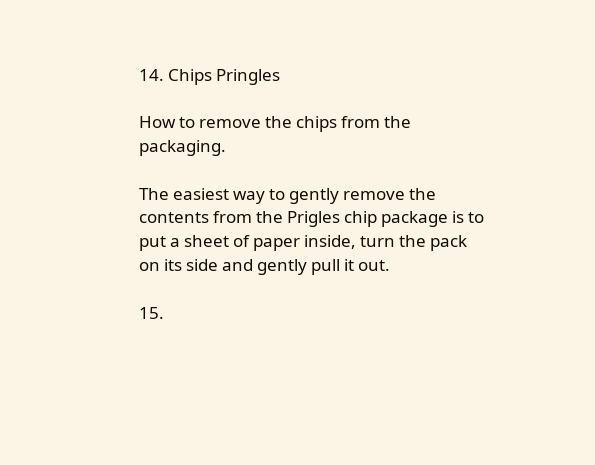14. Chips Pringles

How to remove the chips from the packaging.

The easiest way to gently remove the contents from the Prigles chip package is to put a sheet of paper inside, turn the pack on its side and gently pull it out.

15.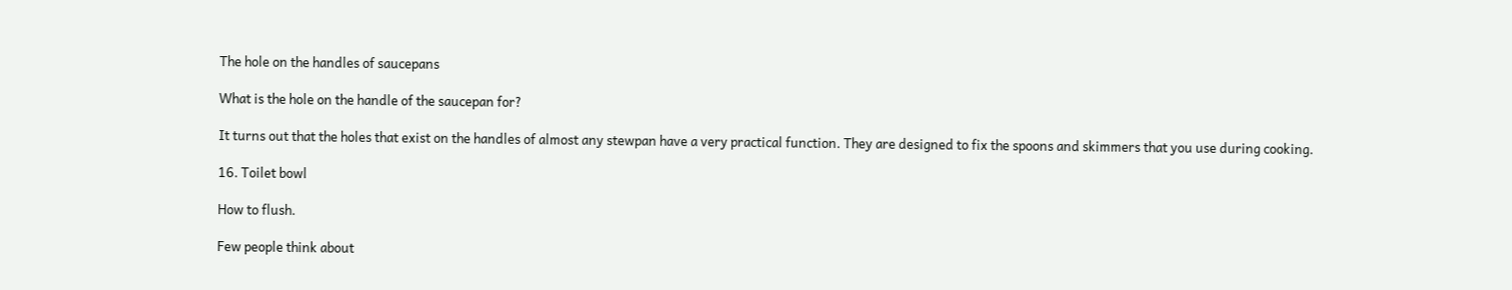The hole on the handles of saucepans

What is the hole on the handle of the saucepan for?

It turns out that the holes that exist on the handles of almost any stewpan have a very practical function. They are designed to fix the spoons and skimmers that you use during cooking.

16. Toilet bowl

How to flush.

Few people think about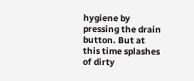hygiene by pressing the drain button. But at this time splashes of dirty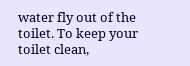water fly out of the toilet. To keep your toilet clean,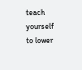teach yourself to lower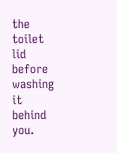the toilet lid before washing it behind you.